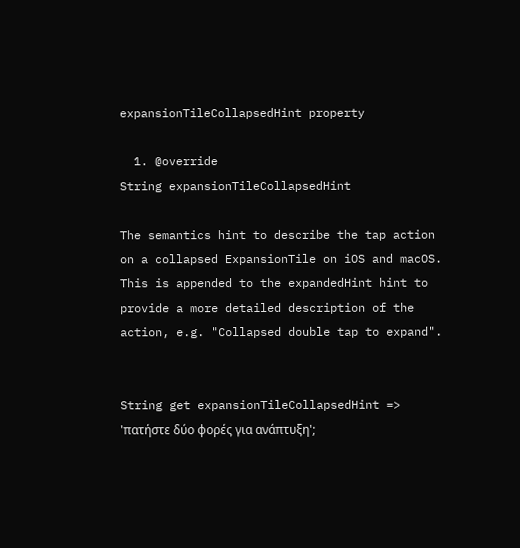expansionTileCollapsedHint property

  1. @override
String expansionTileCollapsedHint

The semantics hint to describe the tap action on a collapsed ExpansionTile on iOS and macOS. This is appended to the expandedHint hint to provide a more detailed description of the action, e.g. "Collapsed double tap to expand".


String get expansionTileCollapsedHint => 'πατήστε δύο φορές για ανάπτυξη';